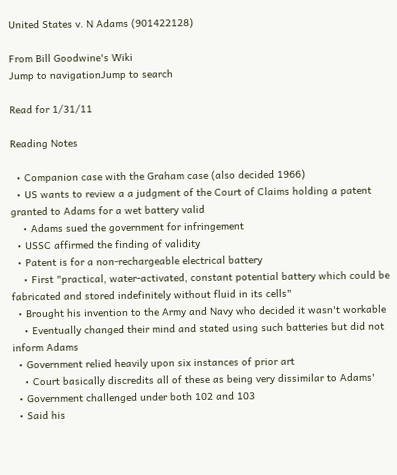United States v. N Adams (901422128)

From Bill Goodwine's Wiki
Jump to navigationJump to search

Read for 1/31/11

Reading Notes

  • Companion case with the Graham case (also decided 1966)
  • US wants to review a a judgment of the Court of Claims holding a patent granted to Adams for a wet battery valid
    • Adams sued the government for infringement
  • USSC affirmed the finding of validity
  • Patent is for a non-rechargeable electrical battery
    • First "practical, water-activated, constant potential battery which could be fabricated and stored indefinitely without fluid in its cells"
  • Brought his invention to the Army and Navy who decided it wasn't workable
    • Eventually changed their mind and stated using such batteries but did not inform Adams
  • Government relied heavily upon six instances of prior art
    • Court basically discredits all of these as being very dissimilar to Adams'
  • Government challenged under both 102 and 103
  • Said his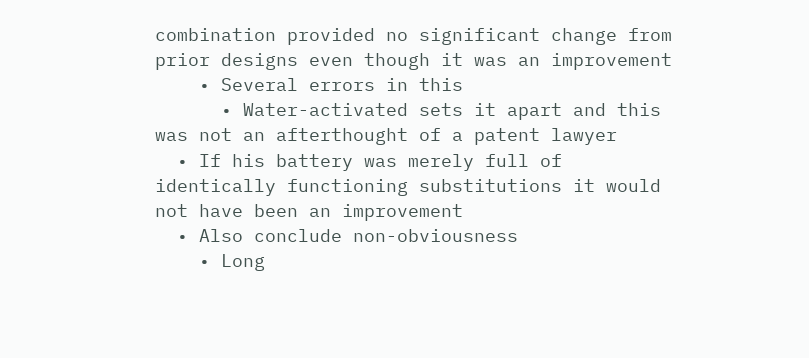combination provided no significant change from prior designs even though it was an improvement
    • Several errors in this
      • Water-activated sets it apart and this was not an afterthought of a patent lawyer
  • If his battery was merely full of identically functioning substitutions it would not have been an improvement
  • Also conclude non-obviousness
    • Long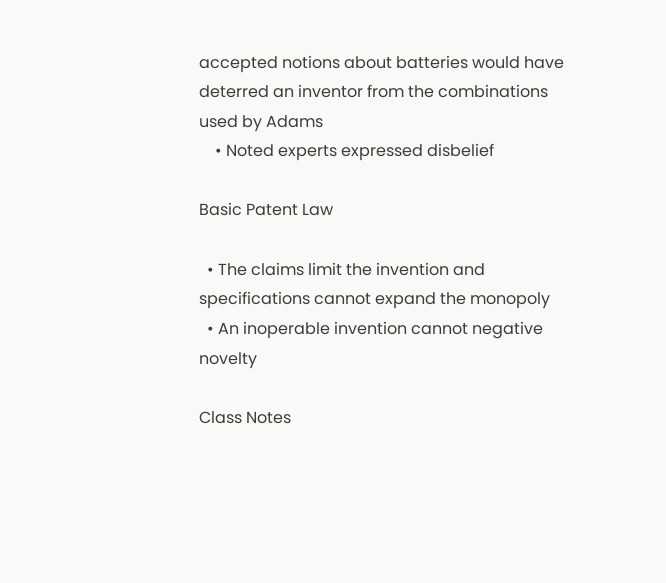accepted notions about batteries would have deterred an inventor from the combinations used by Adams
    • Noted experts expressed disbelief

Basic Patent Law

  • The claims limit the invention and specifications cannot expand the monopoly
  • An inoperable invention cannot negative novelty

Class Notes